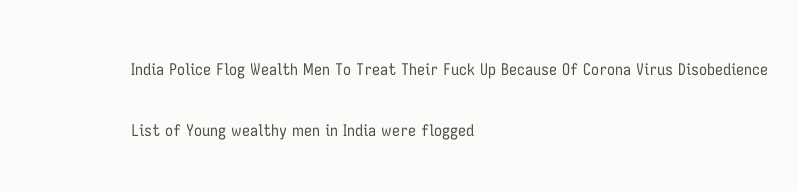India Police Flog Wealth Men To Treat Their Fuck Up Because Of Corona Virus Disobedience

List of Young wealthy men in India were flogged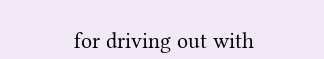for driving out with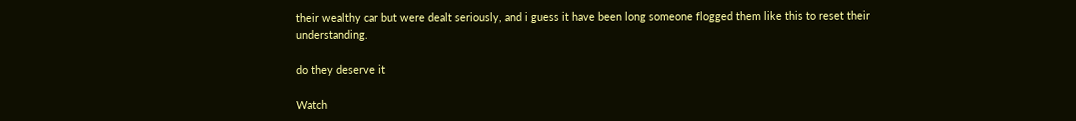their wealthy car but were dealt seriously, and i guess it have been long someone flogged them like this to reset their understanding.

do they deserve it

Watch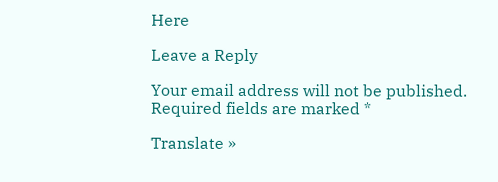Here

Leave a Reply

Your email address will not be published. Required fields are marked *

Translate »